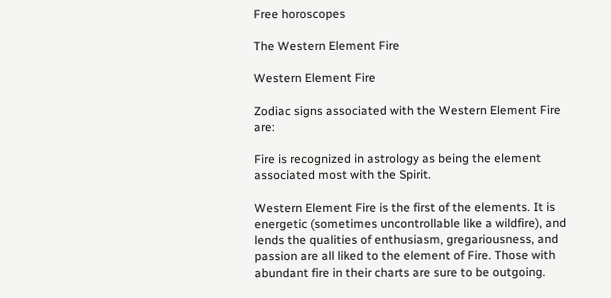Free horoscopes

The Western Element Fire

Western Element Fire

Zodiac signs associated with the Western Element Fire are:

Fire is recognized in astrology as being the element associated most with the Spirit.

Western Element Fire is the first of the elements. It is energetic (sometimes uncontrollable like a wildfire), and lends the qualities of enthusiasm, gregariousness, and passion are all liked to the element of Fire. Those with abundant fire in their charts are sure to be outgoing.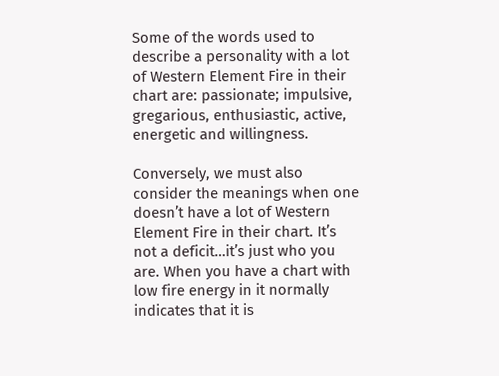Some of the words used to describe a personality with a lot of Western Element Fire in their chart are: passionate; impulsive, gregarious, enthusiastic, active, energetic and willingness.

Conversely, we must also consider the meanings when one doesn’t have a lot of Western Element Fire in their chart. It’s not a deficit…it’s just who you are. When you have a chart with low fire energy in it normally indicates that it is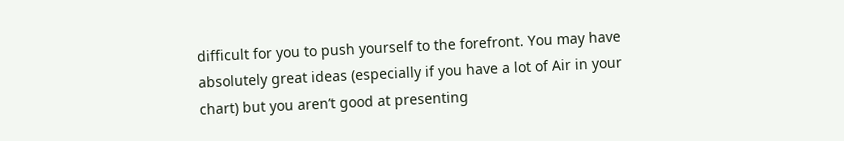difficult for you to push yourself to the forefront. You may have absolutely great ideas (especially if you have a lot of Air in your chart) but you aren’t good at presenting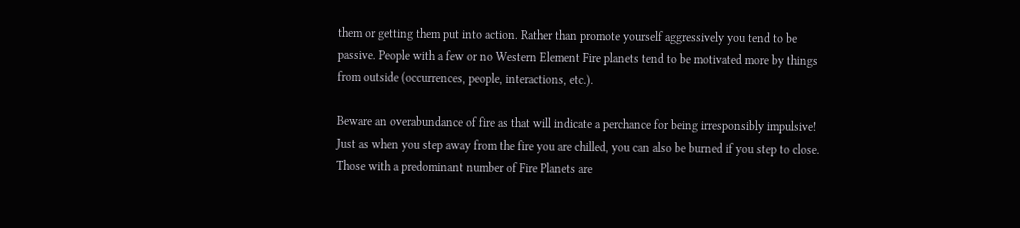them or getting them put into action. Rather than promote yourself aggressively you tend to be passive. People with a few or no Western Element Fire planets tend to be motivated more by things from outside (occurrences, people, interactions, etc.).

Beware an overabundance of fire as that will indicate a perchance for being irresponsibly impulsive! Just as when you step away from the fire you are chilled, you can also be burned if you step to close. Those with a predominant number of Fire Planets are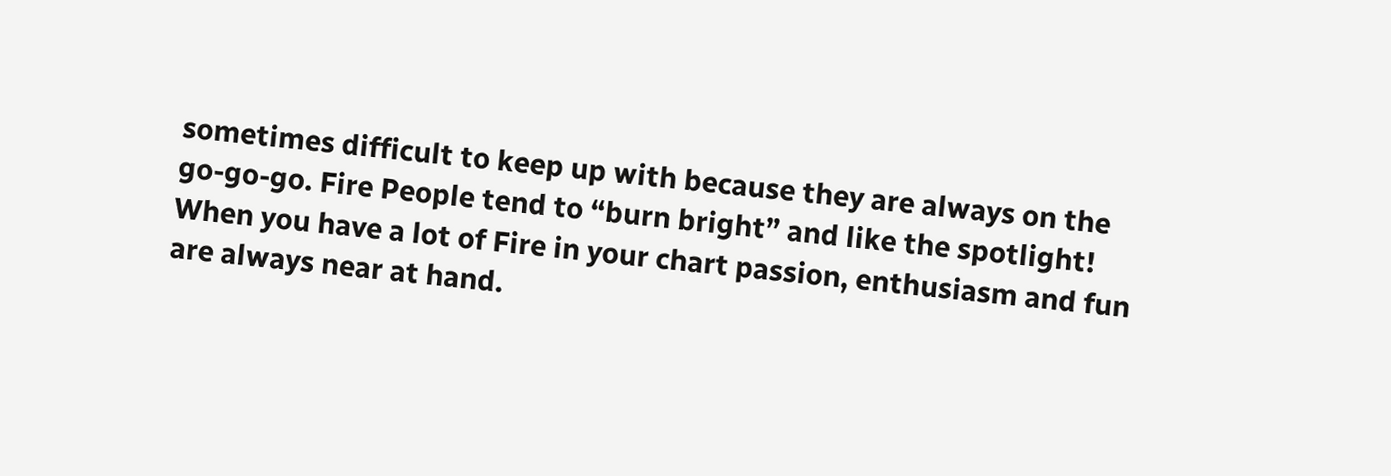sometimes difficult to keep up with because they are always on the go-go-go. Fire People tend to “burn bright” and like the spotlight! When you have a lot of Fire in your chart passion, enthusiasm and fun are always near at hand.